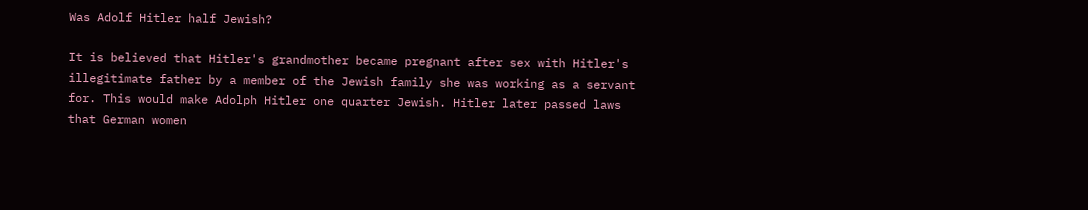Was Adolf Hitler half Jewish?

It is believed that Hitler's grandmother became pregnant after sex with Hitler's illegitimate father by a member of the Jewish family she was working as a servant for. This would make Adolph Hitler one quarter Jewish. Hitler later passed laws that German women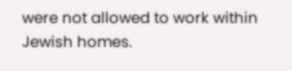were not allowed to work within Jewish homes.